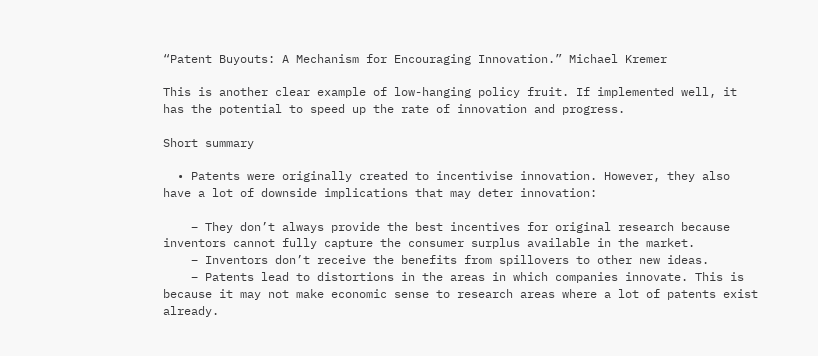“Patent Buyouts: A Mechanism for Encouraging Innovation.” Michael Kremer

This is another clear example of low-hanging policy fruit. If implemented well, it has the potential to speed up the rate of innovation and progress.

Short summary

  • Patents were originally created to incentivise innovation. However, they also have a lot of downside implications that may deter innovation:

    – They don’t always provide the best incentives for original research because inventors cannot fully capture the consumer surplus available in the market.
    – Inventors don’t receive the benefits from spillovers to other new ideas.
    – Patents lead to distortions in the areas in which companies innovate. This is because it may not make economic sense to research areas where a lot of patents exist already.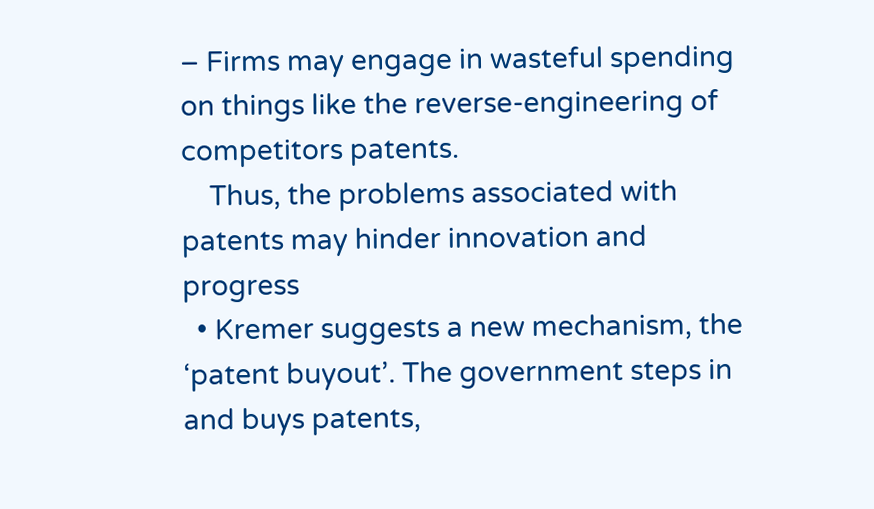– Firms may engage in wasteful spending on things like the reverse-engineering of competitors patents.
    Thus, the problems associated with patents may hinder innovation and progress
  • Kremer suggests a new mechanism, the ‘patent buyout’. The government steps in and buys patents,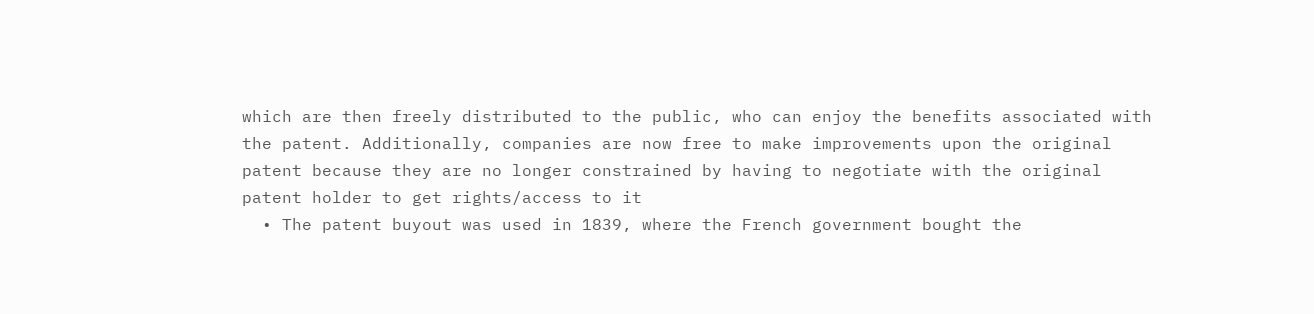which are then freely distributed to the public, who can enjoy the benefits associated with the patent. Additionally, companies are now free to make improvements upon the original patent because they are no longer constrained by having to negotiate with the original patent holder to get rights/access to it
  • The patent buyout was used in 1839, where the French government bought the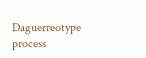Daguerreotype process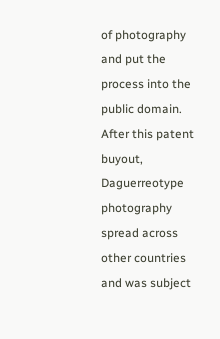of photography and put the process into the public domain. After this patent buyout, Daguerreotype photography spread across other countries and was subject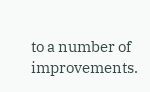to a number of improvements.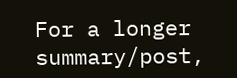For a longer summary/post,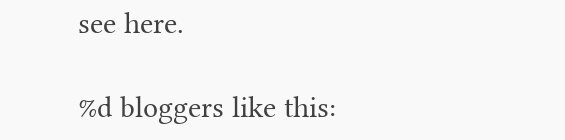see here.

%d bloggers like this: